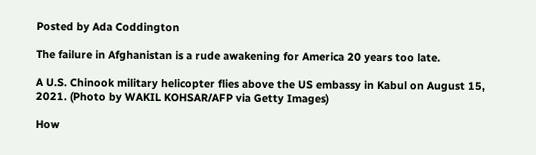Posted by Ada Coddington

The failure in Afghanistan is a rude awakening for America 20 years too late.

A U.S. Chinook military helicopter flies above the US embassy in Kabul on August 15, 2021. (Photo by WAKIL KOHSAR/AFP via Getty Images)

How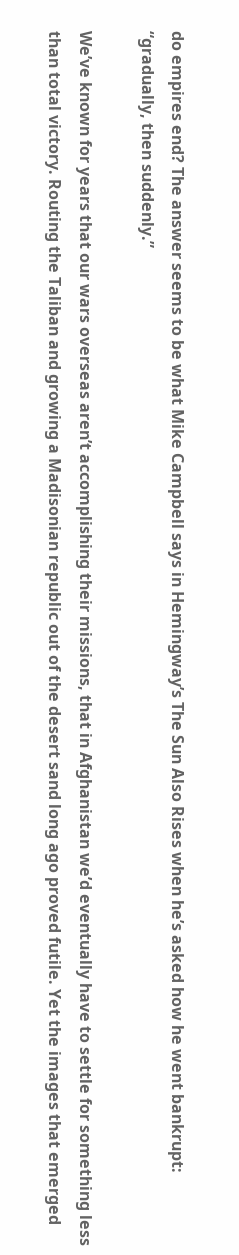do empires end? The answer seems to be what Mike Campbell says in Hemingway’s The Sun Also Rises when he’s asked how he went bankrupt: “gradually, then suddenly.”

We’ve known for years that our wars overseas aren’t accomplishing their missions, that in Afghanistan we’d eventually have to settle for something less than total victory. Routing the Taliban and growing a Madisonian republic out of the desert sand long ago proved futile. Yet the images that emerged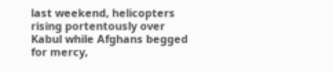last weekend, helicopters rising portentously over Kabul while Afghans begged for mercy,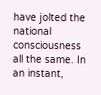have jolted the national consciousness all the same. In an instant,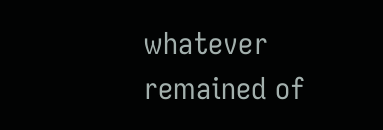whatever remained of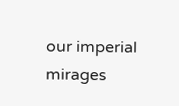our imperial mirages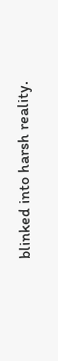blinked into harsh reality.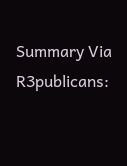Summary Via R3publicans: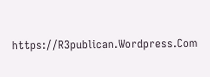https://R3publican.Wordpress.Com